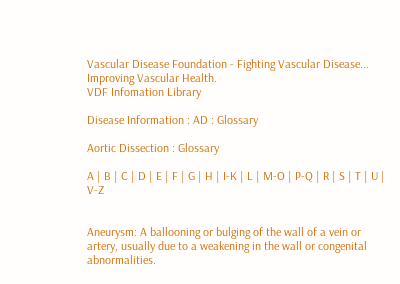Vascular Disease Foundation - Fighting Vascular Disease... Improving Vascular Health.
VDF Infomation Library

Disease Information : AD : Glossary

Aortic Dissection : Glossary

A | B | C | D | E | F | G | H | I-K | L | M-O | P-Q | R | S | T | U | V-Z


Aneurysm: A ballooning or bulging of the wall of a vein or artery, usually due to a weakening in the wall or congenital abnormalities.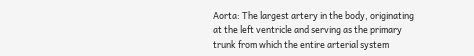Aorta: The largest artery in the body, originating at the left ventricle and serving as the primary trunk from which the entire arterial system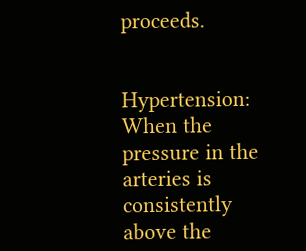proceeds.


Hypertension: When the pressure in the arteries is consistently above the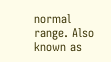normal range. Also known as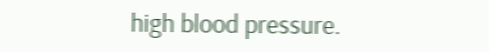high blood pressure.